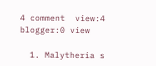4 comment  view:4   blogger:0 view

  1. Malytheria s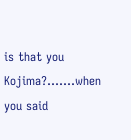is that you Kojima?…….when you said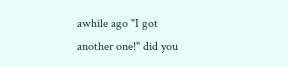awhile ago "I got another one!" did you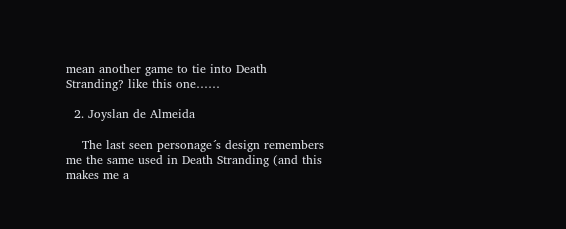mean another game to tie into Death Stranding? like this one……

  2. Joyslan de Almeida

    The last seen personage´s design remembers me the same used in Death Stranding (and this makes me a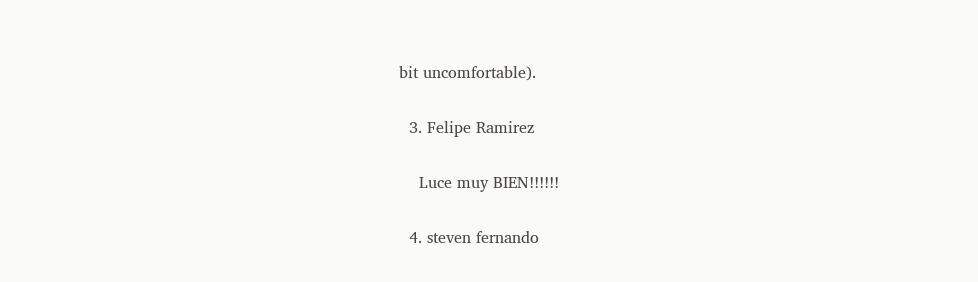bit uncomfortable).

  3. Felipe Ramirez

    Luce muy BIEN!!!!!!

  4. steven fernando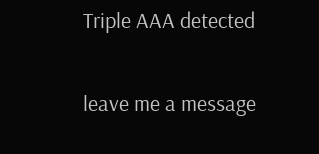Triple AAA detected

leave me a message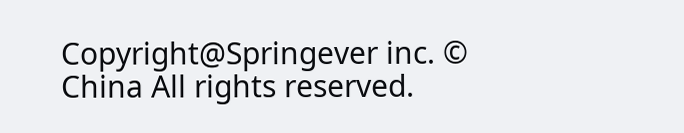Copyright@Springever inc. © China All rights reserved.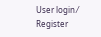User login ⁄ Register